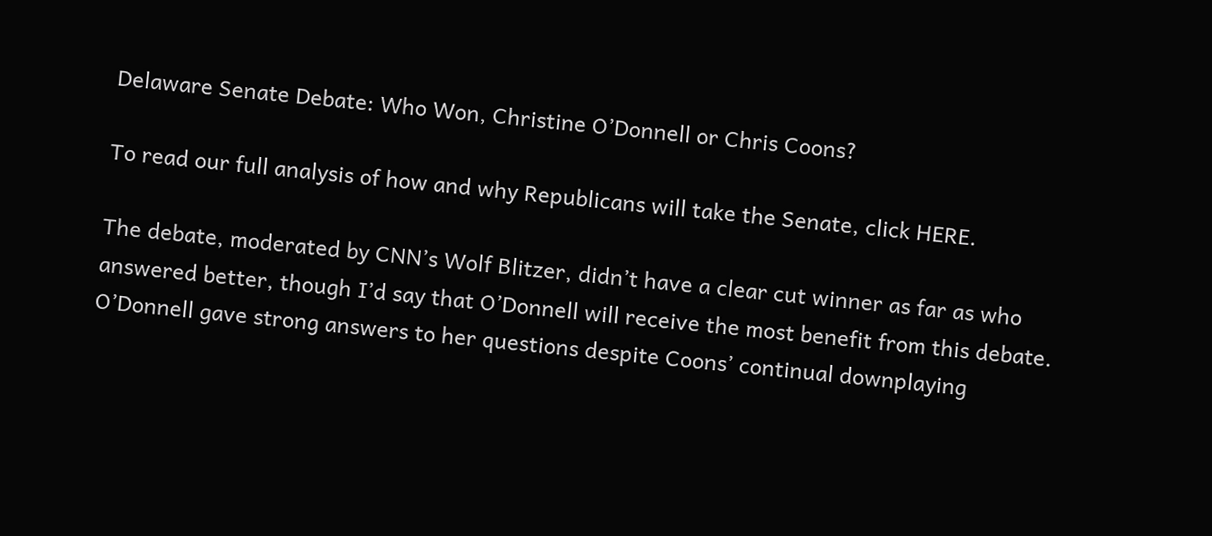Delaware Senate Debate: Who Won, Christine O’Donnell or Chris Coons?

To read our full analysis of how and why Republicans will take the Senate, click HERE.

The debate, moderated by CNN’s Wolf Blitzer, didn’t have a clear cut winner as far as who answered better, though I’d say that O’Donnell will receive the most benefit from this debate.  O’Donnell gave strong answers to her questions despite Coons’ continual downplaying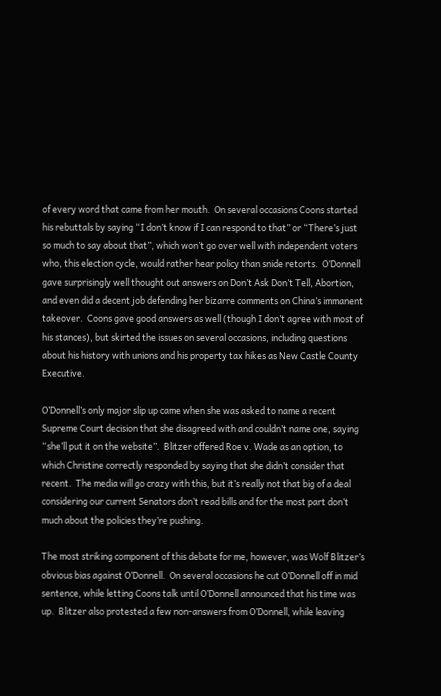of every word that came from her mouth.  On several occasions Coons started his rebuttals by saying “I don’t know if I can respond to that” or “There’s just so much to say about that”, which won’t go over well with independent voters who, this election cycle, would rather hear policy than snide retorts.  O’Donnell gave surprisingly well thought out answers on Don’t Ask Don’t Tell, Abortion, and even did a decent job defending her bizarre comments on China’s immanent takeover.  Coons gave good answers as well (though I don’t agree with most of his stances), but skirted the issues on several occasions, including questions about his history with unions and his property tax hikes as New Castle County Executive.

O’Donnell’s only major slip up came when she was asked to name a recent Supreme Court decision that she disagreed with and couldn’t name one, saying “she’ll put it on the website”.  Blitzer offered Roe v. Wade as an option, to which Christine correctly responded by saying that she didn’t consider that recent.  The media will go crazy with this, but it’s really not that big of a deal considering our current Senators don’t read bills and for the most part don’t much about the policies they’re pushing.

The most striking component of this debate for me, however, was Wolf Blitzer’s obvious bias against O’Donnell.  On several occasions he cut O’Donnell off in mid sentence, while letting Coons talk until O’Donnell announced that his time was up.  Blitzer also protested a few non-answers from O’Donnell, while leaving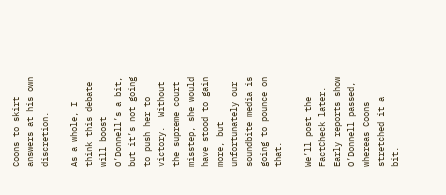Coons to skirt answers at his own discretion.

As a whole, I think this debate will boost O’Donnell’s a bit, but it’s not going to push her to victory.  Without the supreme court misstep, she would have stood to gain more, but unfortunately our soundbite media is going to pounce on that.

We’ll post the FactCheck later.  Early reports show O’Donnell passed, whereas Coons stretched it a bit.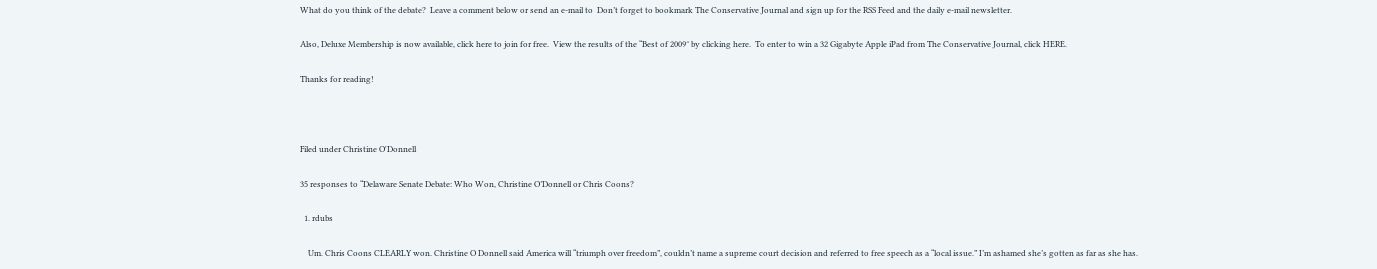What do you think of the debate?  Leave a comment below or send an e-mail to  Don’t forget to bookmark The Conservative Journal and sign up for the RSS Feed and the daily e-mail newsletter.

Also, Deluxe Membership is now available, click here to join for free.  View the results of the “Best of 2009″ by clicking here.  To enter to win a 32 Gigabyte Apple iPad from The Conservative Journal, click HERE.

Thanks for reading!



Filed under Christine O'Donnell

35 responses to “Delaware Senate Debate: Who Won, Christine O’Donnell or Chris Coons?

  1. rdubs

    Um. Chris Coons CLEARLY won. Christine O Donnell said America will “triumph over freedom”, couldn’t name a supreme court decision and referred to free speech as a “local issue.” I’m ashamed she’s gotten as far as she has.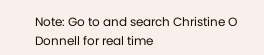Note: Go to and search Christine O Donnell for real time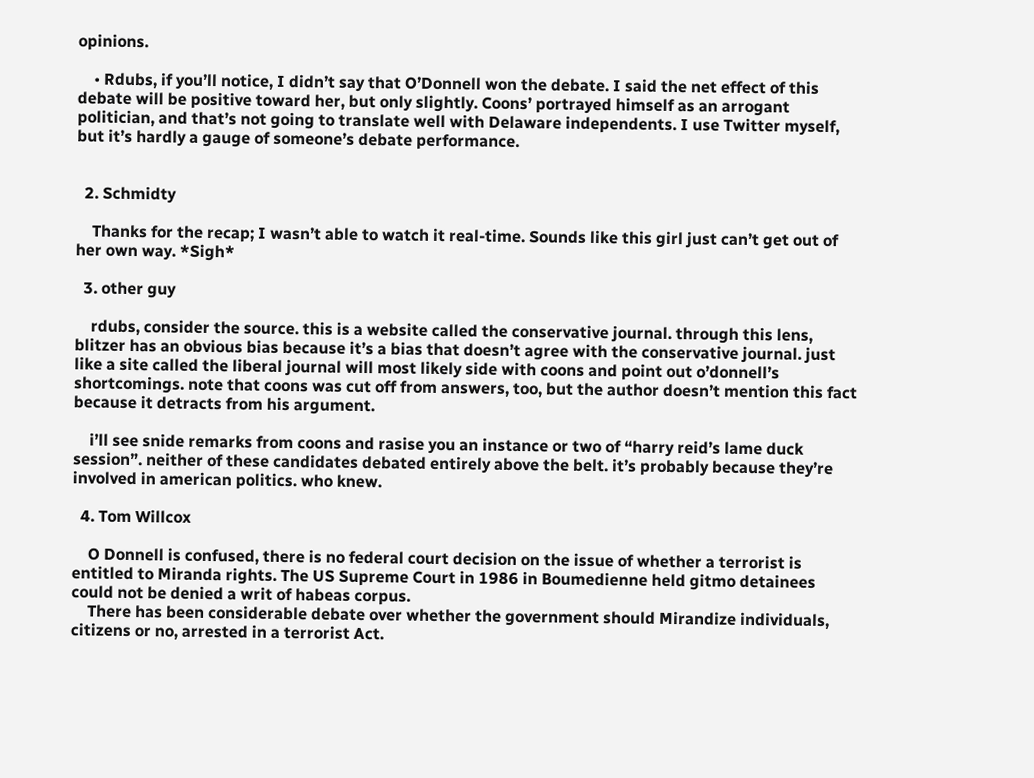opinions.

    • Rdubs, if you’ll notice, I didn’t say that O’Donnell won the debate. I said the net effect of this debate will be positive toward her, but only slightly. Coons’ portrayed himself as an arrogant politician, and that’s not going to translate well with Delaware independents. I use Twitter myself, but it’s hardly a gauge of someone’s debate performance.


  2. Schmidty

    Thanks for the recap; I wasn’t able to watch it real-time. Sounds like this girl just can’t get out of her own way. *Sigh*

  3. other guy

    rdubs, consider the source. this is a website called the conservative journal. through this lens, blitzer has an obvious bias because it’s a bias that doesn’t agree with the conservative journal. just like a site called the liberal journal will most likely side with coons and point out o’donnell’s shortcomings. note that coons was cut off from answers, too, but the author doesn’t mention this fact because it detracts from his argument.

    i’ll see snide remarks from coons and rasise you an instance or two of “harry reid’s lame duck session”. neither of these candidates debated entirely above the belt. it’s probably because they’re involved in american politics. who knew.

  4. Tom Willcox

    O Donnell is confused, there is no federal court decision on the issue of whether a terrorist is entitled to Miranda rights. The US Supreme Court in 1986 in Boumedienne held gitmo detainees could not be denied a writ of habeas corpus.
    There has been considerable debate over whether the government should Mirandize individuals, citizens or no, arrested in a terrorist Act.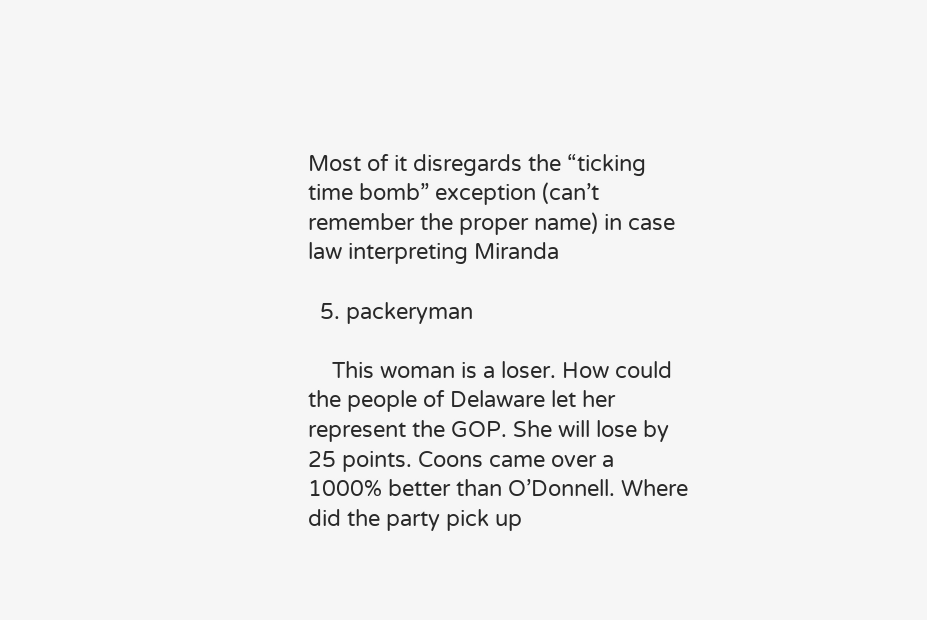Most of it disregards the “ticking time bomb” exception (can’t remember the proper name) in case law interpreting Miranda

  5. packeryman

    This woman is a loser. How could the people of Delaware let her represent the GOP. She will lose by 25 points. Coons came over a 1000% better than O’Donnell. Where did the party pick up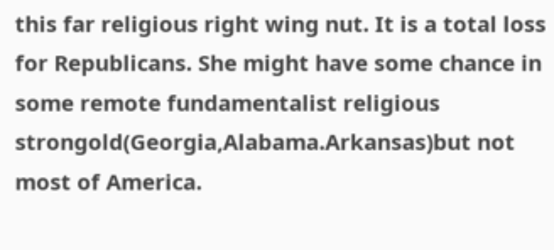this far religious right wing nut. It is a total loss for Republicans. She might have some chance in some remote fundamentalist religious strongold(Georgia,Alabama.Arkansas)but not most of America.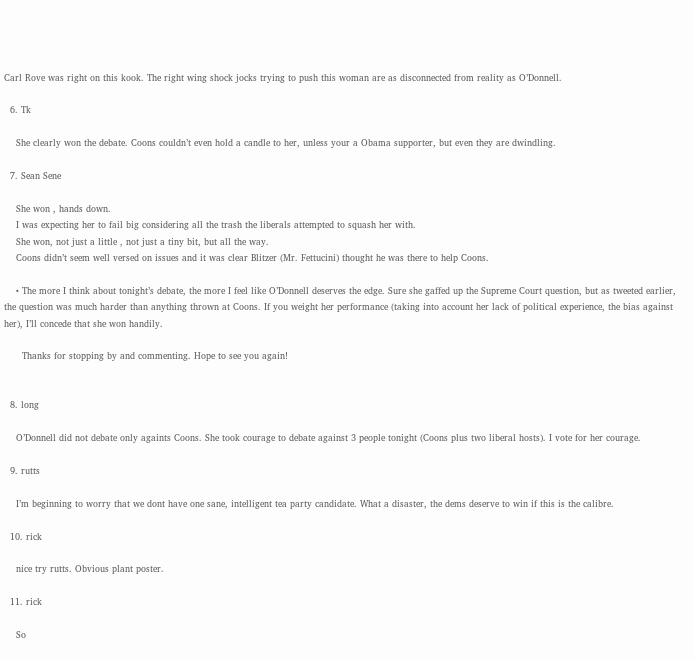Carl Rove was right on this kook. The right wing shock jocks trying to push this woman are as disconnected from reality as O’Donnell.

  6. Tk

    She clearly won the debate. Coons couldn’t even hold a candle to her, unless your a Obama supporter, but even they are dwindling.

  7. Sean Sene

    She won , hands down.
    I was expecting her to fail big considering all the trash the liberals attempted to squash her with.
    She won, not just a little , not just a tiny bit, but all the way.
    Coons didn’t seem well versed on issues and it was clear Blitzer (Mr. Fettucini) thought he was there to help Coons.

    • The more I think about tonight’s debate, the more I feel like O’Donnell deserves the edge. Sure she gaffed up the Supreme Court question, but as tweeted earlier, the question was much harder than anything thrown at Coons. If you weight her performance (taking into account her lack of political experience, the bias against her), I’ll concede that she won handily.

      Thanks for stopping by and commenting. Hope to see you again!


  8. long

    O’Donnell did not debate only againts Coons. She took courage to debate against 3 people tonight (Coons plus two liberal hosts). I vote for her courage.

  9. rutts

    I’m beginning to worry that we dont have one sane, intelligent tea party candidate. What a disaster, the dems deserve to win if this is the calibre.

  10. rick

    nice try rutts. Obvious plant poster.

  11. rick

    So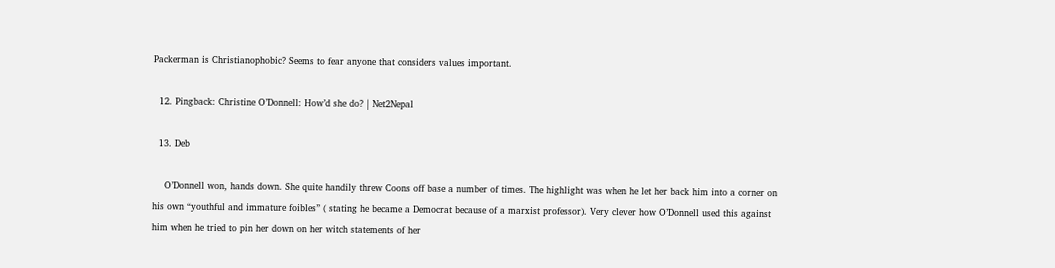Packerman is Christianophobic? Seems to fear anyone that considers values important.

  12. Pingback: Christine O’Donnell: How’d she do? | Net2Nepal

  13. Deb

    O’Donnell won, hands down. She quite handily threw Coons off base a number of times. The highlight was when he let her back him into a corner on his own “youthful and immature foibles” ( stating he became a Democrat because of a marxist professor). Very clever how O’Donnell used this against him when he tried to pin her down on her witch statements of her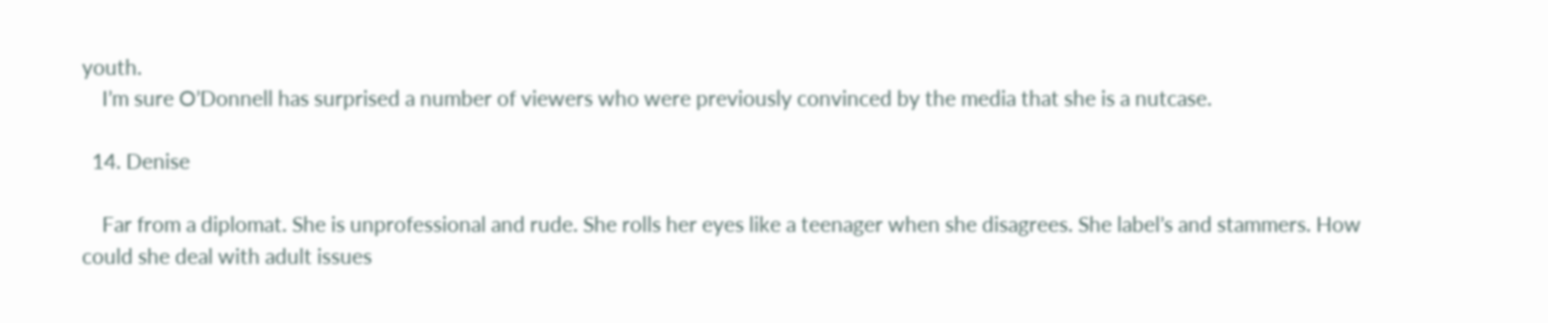youth.
    I’m sure O’Donnell has surprised a number of viewers who were previously convinced by the media that she is a nutcase.

  14. Denise

    Far from a diplomat. She is unprofessional and rude. She rolls her eyes like a teenager when she disagrees. She label’s and stammers. How could she deal with adult issues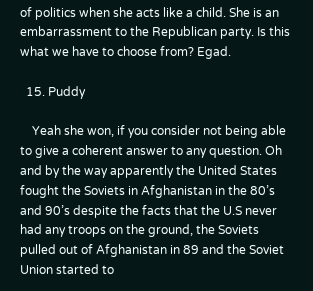of politics when she acts like a child. She is an embarrassment to the Republican party. Is this what we have to choose from? Egad.

  15. Puddy

    Yeah she won, if you consider not being able to give a coherent answer to any question. Oh and by the way apparently the United States fought the Soviets in Afghanistan in the 80’s and 90’s despite the facts that the U.S never had any troops on the ground, the Soviets pulled out of Afghanistan in 89 and the Soviet Union started to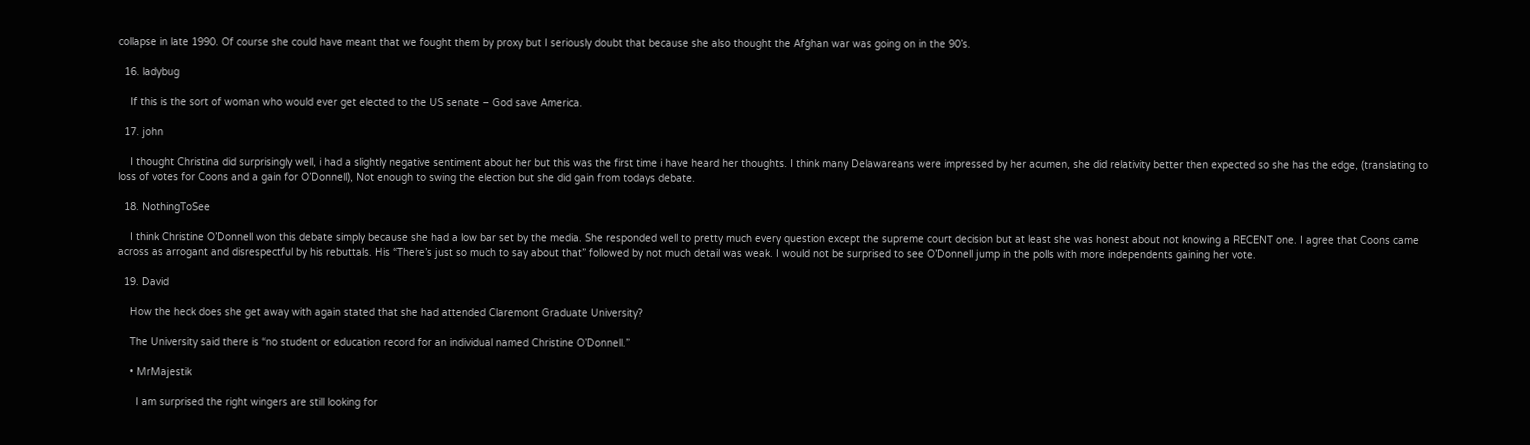collapse in late 1990. Of course she could have meant that we fought them by proxy but I seriously doubt that because she also thought the Afghan war was going on in the 90’s.

  16. ladybug

    If this is the sort of woman who would ever get elected to the US senate – God save America.

  17. john

    I thought Christina did surprisingly well, i had a slightly negative sentiment about her but this was the first time i have heard her thoughts. I think many Delawareans were impressed by her acumen, she did relativity better then expected so she has the edge, (translating to loss of votes for Coons and a gain for O’Donnell), Not enough to swing the election but she did gain from todays debate.

  18. NothingToSee

    I think Christine O’Donnell won this debate simply because she had a low bar set by the media. She responded well to pretty much every question except the supreme court decision but at least she was honest about not knowing a RECENT one. I agree that Coons came across as arrogant and disrespectful by his rebuttals. His “There’s just so much to say about that” followed by not much detail was weak. I would not be surprised to see O’Donnell jump in the polls with more independents gaining her vote.

  19. David

    How the heck does she get away with again stated that she had attended Claremont Graduate University?

    The University said there is “no student or education record for an individual named Christine O’Donnell.”

    • MrMajestik

      I am surprised the right wingers are still looking for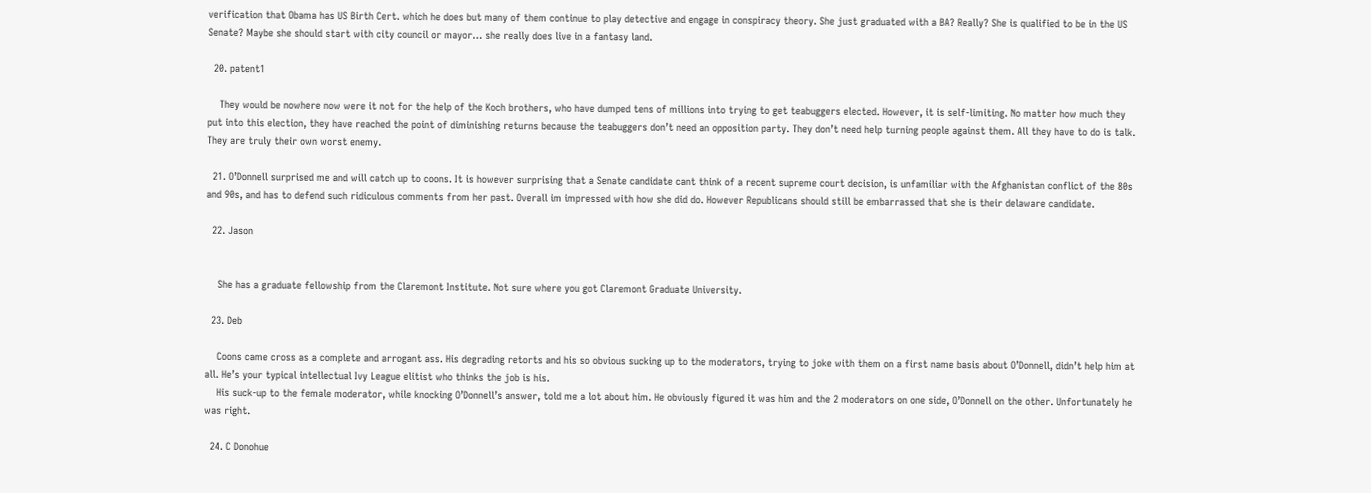verification that Obama has US Birth Cert. which he does but many of them continue to play detective and engage in conspiracy theory. She just graduated with a BA? Really? She is qualified to be in the US Senate? Maybe she should start with city council or mayor… she really does live in a fantasy land.

  20. patent1

    They would be nowhere now were it not for the help of the Koch brothers, who have dumped tens of millions into trying to get teabuggers elected. However, it is self-limiting. No matter how much they put into this election, they have reached the point of diminishing returns because the teabuggers don’t need an opposition party. They don’t need help turning people against them. All they have to do is talk. They are truly their own worst enemy.

  21. O’Donnell surprised me and will catch up to coons. It is however surprising that a Senate candidate cant think of a recent supreme court decision, is unfamiliar with the Afghanistan conflict of the 80s and 90s, and has to defend such ridiculous comments from her past. Overall im impressed with how she did do. However Republicans should still be embarrassed that she is their delaware candidate.

  22. Jason


    She has a graduate fellowship from the Claremont Institute. Not sure where you got Claremont Graduate University.

  23. Deb

    Coons came cross as a complete and arrogant ass. His degrading retorts and his so obvious sucking up to the moderators, trying to joke with them on a first name basis about O’Donnell, didn’t help him at all. He’s your typical intellectual Ivy League elitist who thinks the job is his.
    His suck-up to the female moderator, while knocking O’Donnell’s answer, told me a lot about him. He obviously figured it was him and the 2 moderators on one side, O’Donnell on the other. Unfortunately he was right.

  24. C Donohue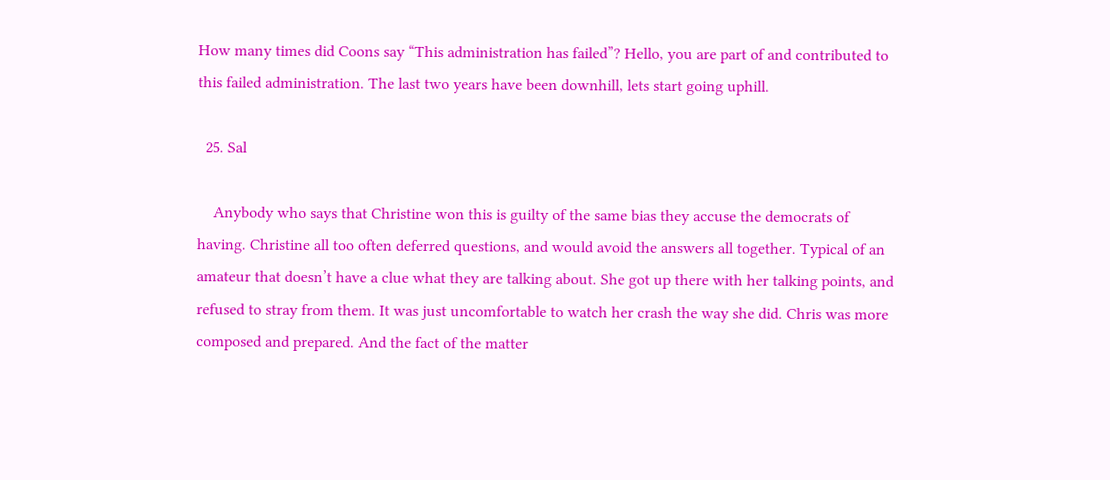How many times did Coons say “This administration has failed”? Hello, you are part of and contributed to this failed administration. The last two years have been downhill, lets start going uphill.

  25. Sal

    Anybody who says that Christine won this is guilty of the same bias they accuse the democrats of having. Christine all too often deferred questions, and would avoid the answers all together. Typical of an amateur that doesn’t have a clue what they are talking about. She got up there with her talking points, and refused to stray from them. It was just uncomfortable to watch her crash the way she did. Chris was more composed and prepared. And the fact of the matter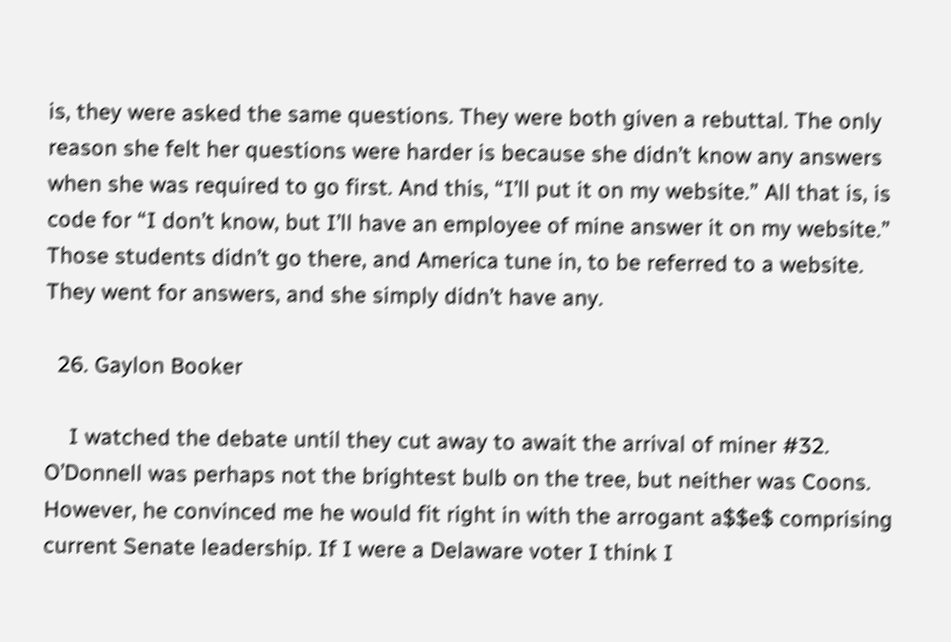is, they were asked the same questions. They were both given a rebuttal. The only reason she felt her questions were harder is because she didn’t know any answers when she was required to go first. And this, “I’ll put it on my website.” All that is, is code for “I don’t know, but I’ll have an employee of mine answer it on my website.” Those students didn’t go there, and America tune in, to be referred to a website. They went for answers, and she simply didn’t have any.

  26. Gaylon Booker

    I watched the debate until they cut away to await the arrival of miner #32. O’Donnell was perhaps not the brightest bulb on the tree, but neither was Coons. However, he convinced me he would fit right in with the arrogant a$$e$ comprising current Senate leadership. If I were a Delaware voter I think I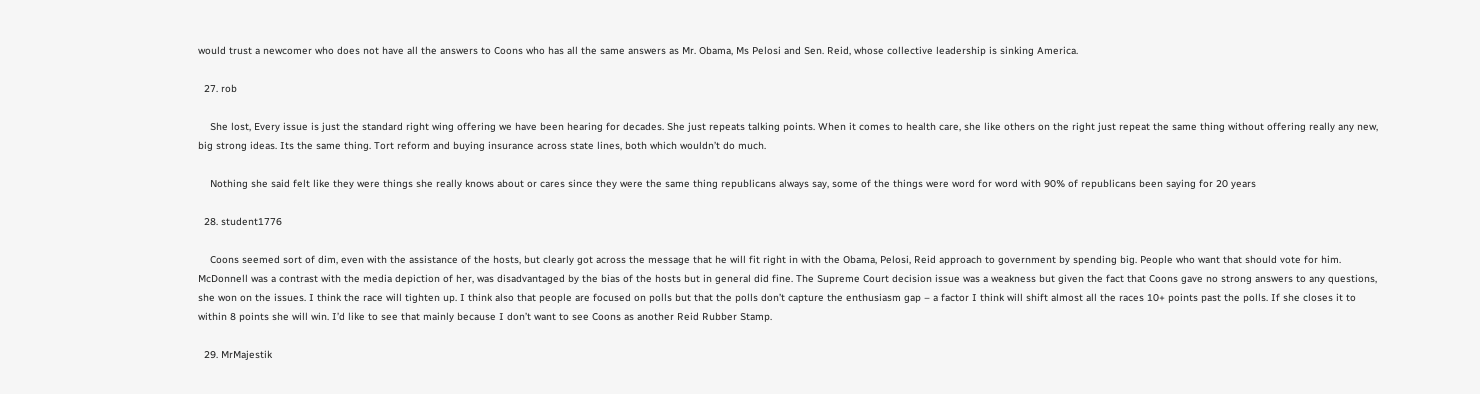would trust a newcomer who does not have all the answers to Coons who has all the same answers as Mr. Obama, Ms Pelosi and Sen. Reid, whose collective leadership is sinking America.

  27. rob

    She lost, Every issue is just the standard right wing offering we have been hearing for decades. She just repeats talking points. When it comes to health care, she like others on the right just repeat the same thing without offering really any new, big strong ideas. Its the same thing. Tort reform and buying insurance across state lines, both which wouldn’t do much.

    Nothing she said felt like they were things she really knows about or cares since they were the same thing republicans always say, some of the things were word for word with 90% of republicans been saying for 20 years

  28. student1776

    Coons seemed sort of dim, even with the assistance of the hosts, but clearly got across the message that he will fit right in with the Obama, Pelosi, Reid approach to government by spending big. People who want that should vote for him. McDonnell was a contrast with the media depiction of her, was disadvantaged by the bias of the hosts but in general did fine. The Supreme Court decision issue was a weakness but given the fact that Coons gave no strong answers to any questions, she won on the issues. I think the race will tighten up. I think also that people are focused on polls but that the polls don’t capture the enthusiasm gap – a factor I think will shift almost all the races 10+ points past the polls. If she closes it to within 8 points she will win. I’d like to see that mainly because I don’t want to see Coons as another Reid Rubber Stamp.

  29. MrMajestik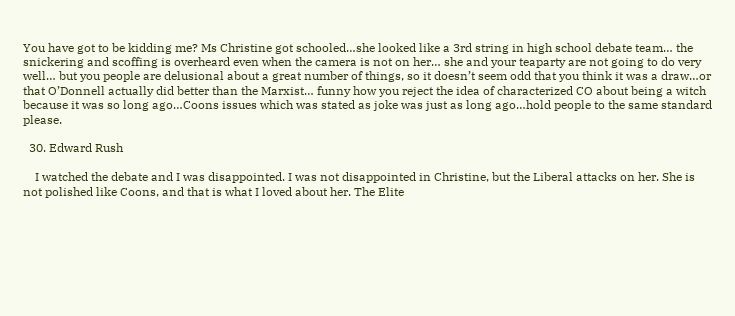You have got to be kidding me? Ms Christine got schooled…she looked like a 3rd string in high school debate team… the snickering and scoffing is overheard even when the camera is not on her… she and your teaparty are not going to do very well… but you people are delusional about a great number of things, so it doesn’t seem odd that you think it was a draw…or that O’Donnell actually did better than the Marxist… funny how you reject the idea of characterized CO about being a witch because it was so long ago…Coons issues which was stated as joke was just as long ago…hold people to the same standard please.

  30. Edward Rush

    I watched the debate and I was disappointed. I was not disappointed in Christine, but the Liberal attacks on her. She is not polished like Coons, and that is what I loved about her. The Elite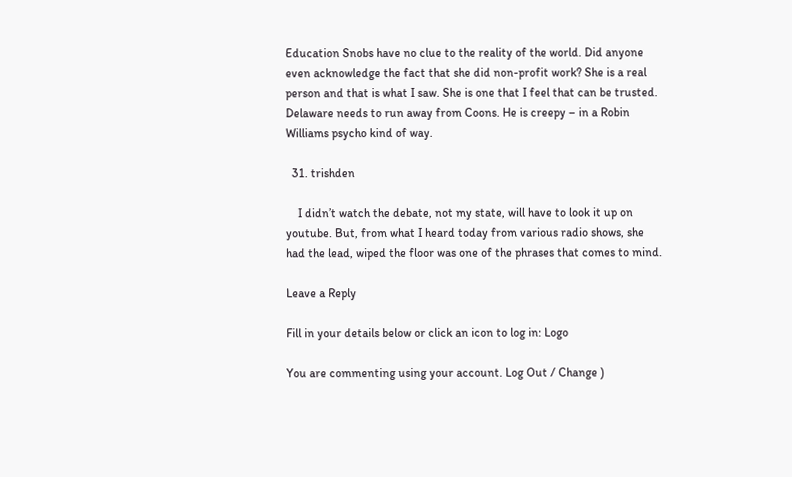Education Snobs have no clue to the reality of the world. Did anyone even acknowledge the fact that she did non-profit work? She is a real person and that is what I saw. She is one that I feel that can be trusted. Delaware needs to run away from Coons. He is creepy – in a Robin Williams psycho kind of way.

  31. trishden

    I didn’t watch the debate, not my state, will have to look it up on youtube. But, from what I heard today from various radio shows, she had the lead, wiped the floor was one of the phrases that comes to mind.

Leave a Reply

Fill in your details below or click an icon to log in: Logo

You are commenting using your account. Log Out / Change )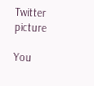Twitter picture

You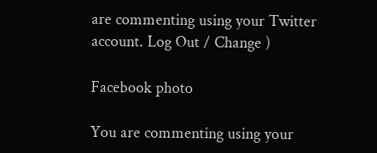are commenting using your Twitter account. Log Out / Change )

Facebook photo

You are commenting using your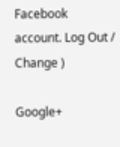Facebook account. Log Out / Change )

Google+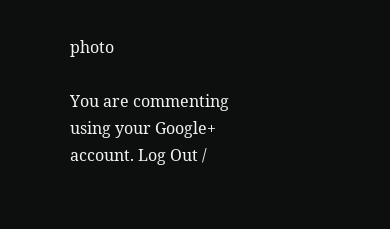photo

You are commenting using your Google+ account. Log Out /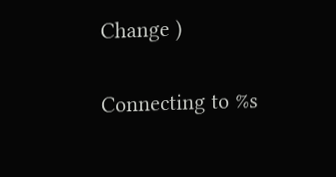Change )

Connecting to %s